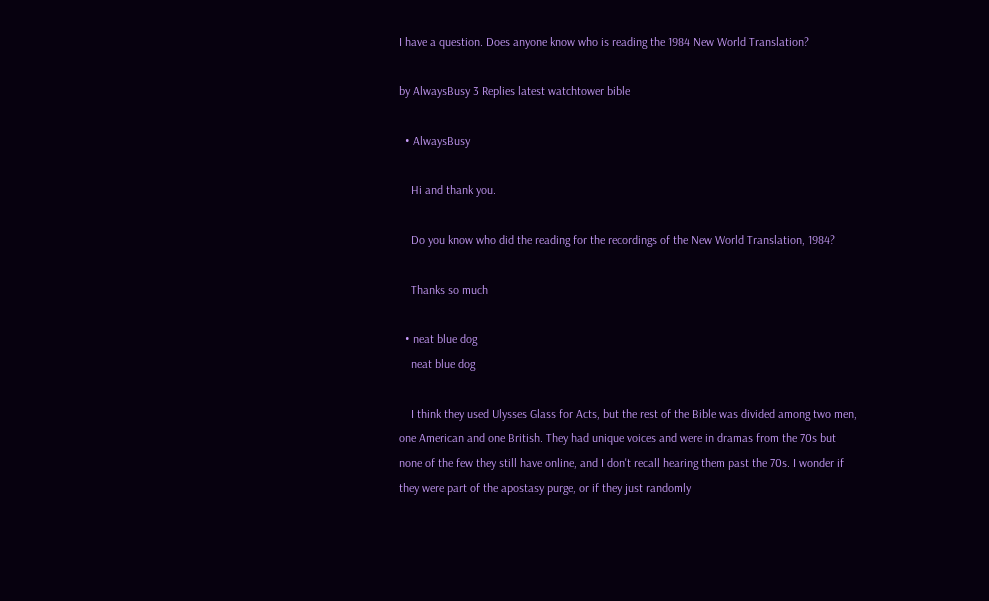I have a question. Does anyone know who is reading the 1984 New World Translation?

by AlwaysBusy 3 Replies latest watchtower bible

  • AlwaysBusy

    Hi and thank you.

    Do you know who did the reading for the recordings of the New World Translation, 1984?

    Thanks so much

  • neat blue dog
    neat blue dog

    I think they used Ulysses Glass for Acts, but the rest of the Bible was divided among two men, one American and one British. They had unique voices and were in dramas from the 70s but none of the few they still have online, and I don't recall hearing them past the 70s. I wonder if they were part of the apostasy purge, or if they just randomly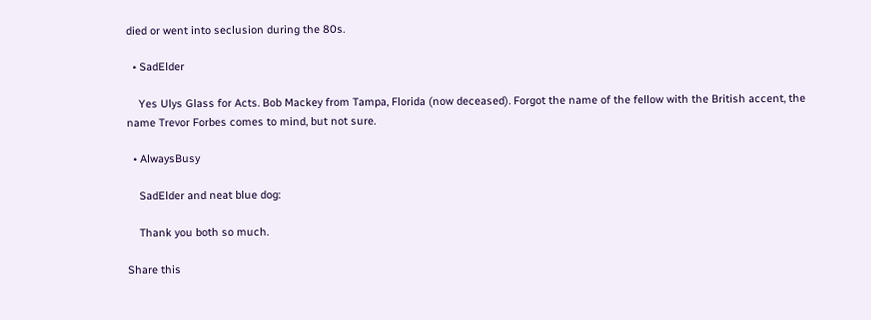died or went into seclusion during the 80s.

  • SadElder

    Yes Ulys Glass for Acts. Bob Mackey from Tampa, Florida (now deceased). Forgot the name of the fellow with the British accent, the name Trevor Forbes comes to mind, but not sure.

  • AlwaysBusy

    SadElder and neat blue dog:

    Thank you both so much.

Share this